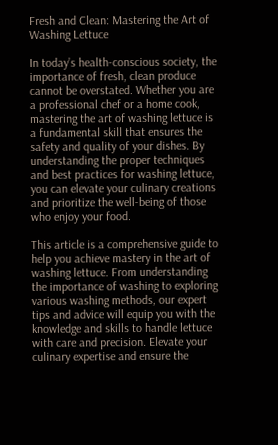Fresh and Clean: Mastering the Art of Washing Lettuce

In today’s health-conscious society, the importance of fresh, clean produce cannot be overstated. Whether you are a professional chef or a home cook, mastering the art of washing lettuce is a fundamental skill that ensures the safety and quality of your dishes. By understanding the proper techniques and best practices for washing lettuce, you can elevate your culinary creations and prioritize the well-being of those who enjoy your food.

This article is a comprehensive guide to help you achieve mastery in the art of washing lettuce. From understanding the importance of washing to exploring various washing methods, our expert tips and advice will equip you with the knowledge and skills to handle lettuce with care and precision. Elevate your culinary expertise and ensure the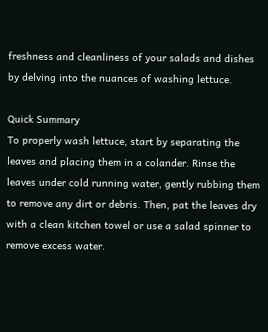freshness and cleanliness of your salads and dishes by delving into the nuances of washing lettuce.

Quick Summary
To properly wash lettuce, start by separating the leaves and placing them in a colander. Rinse the leaves under cold running water, gently rubbing them to remove any dirt or debris. Then, pat the leaves dry with a clean kitchen towel or use a salad spinner to remove excess water.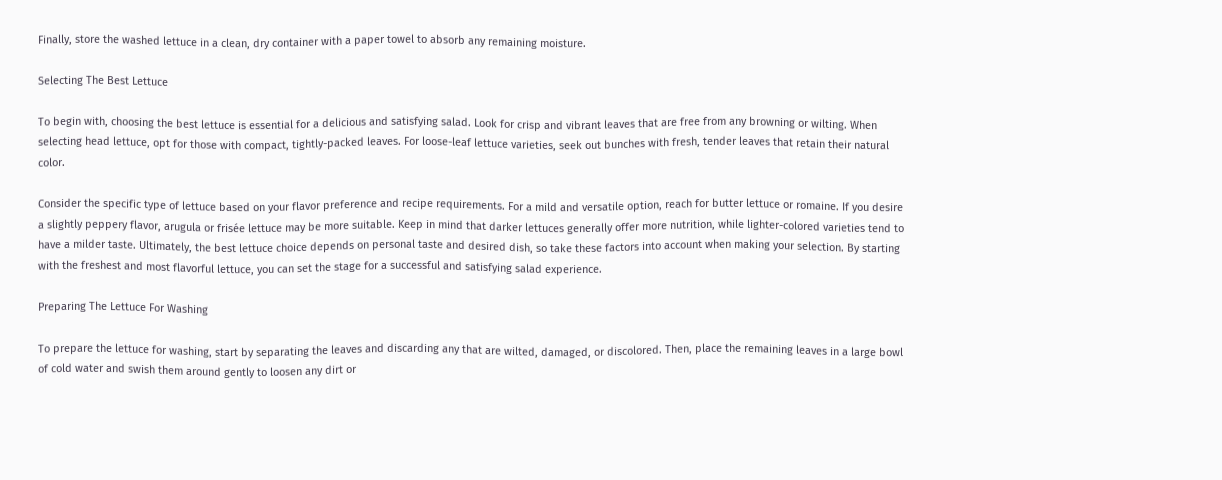Finally, store the washed lettuce in a clean, dry container with a paper towel to absorb any remaining moisture.

Selecting The Best Lettuce

To begin with, choosing the best lettuce is essential for a delicious and satisfying salad. Look for crisp and vibrant leaves that are free from any browning or wilting. When selecting head lettuce, opt for those with compact, tightly-packed leaves. For loose-leaf lettuce varieties, seek out bunches with fresh, tender leaves that retain their natural color.

Consider the specific type of lettuce based on your flavor preference and recipe requirements. For a mild and versatile option, reach for butter lettuce or romaine. If you desire a slightly peppery flavor, arugula or frisée lettuce may be more suitable. Keep in mind that darker lettuces generally offer more nutrition, while lighter-colored varieties tend to have a milder taste. Ultimately, the best lettuce choice depends on personal taste and desired dish, so take these factors into account when making your selection. By starting with the freshest and most flavorful lettuce, you can set the stage for a successful and satisfying salad experience.

Preparing The Lettuce For Washing

To prepare the lettuce for washing, start by separating the leaves and discarding any that are wilted, damaged, or discolored. Then, place the remaining leaves in a large bowl of cold water and swish them around gently to loosen any dirt or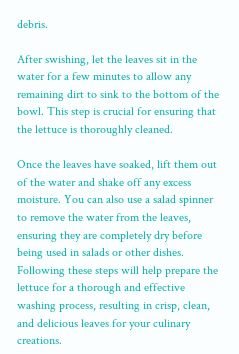debris.

After swishing, let the leaves sit in the water for a few minutes to allow any remaining dirt to sink to the bottom of the bowl. This step is crucial for ensuring that the lettuce is thoroughly cleaned.

Once the leaves have soaked, lift them out of the water and shake off any excess moisture. You can also use a salad spinner to remove the water from the leaves, ensuring they are completely dry before being used in salads or other dishes. Following these steps will help prepare the lettuce for a thorough and effective washing process, resulting in crisp, clean, and delicious leaves for your culinary creations.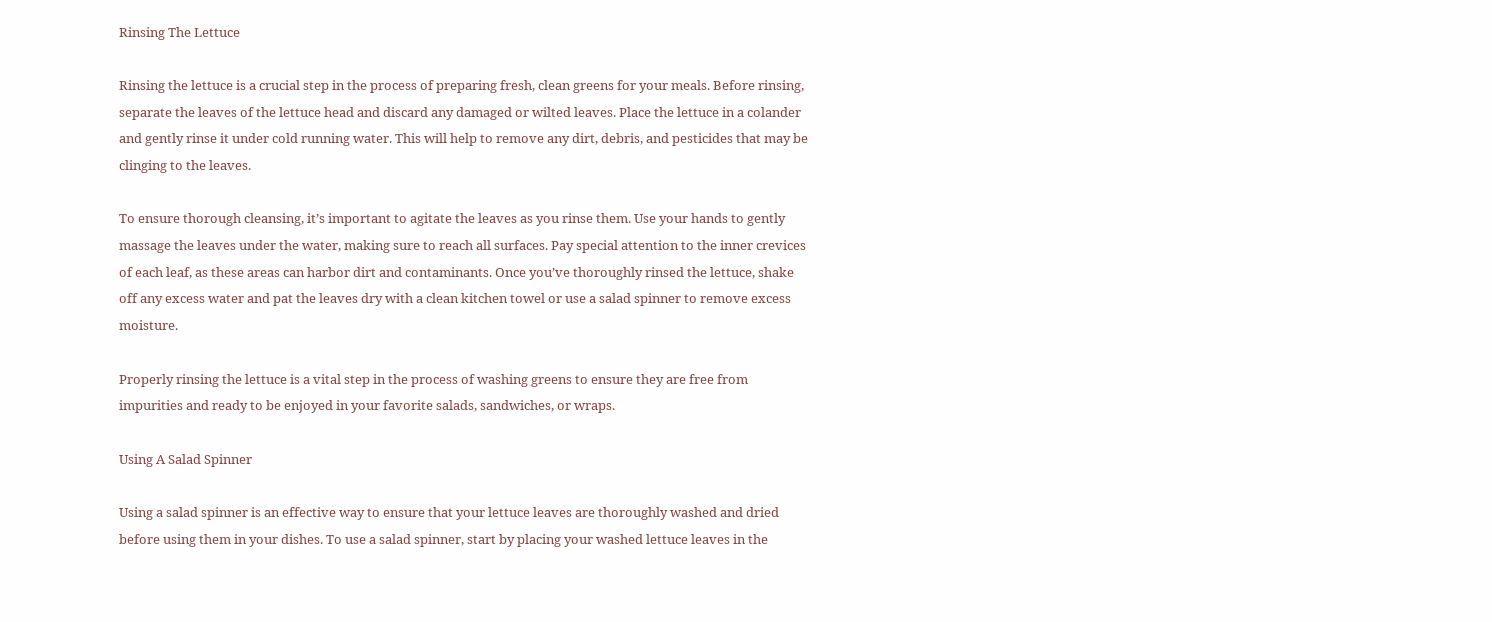Rinsing The Lettuce

Rinsing the lettuce is a crucial step in the process of preparing fresh, clean greens for your meals. Before rinsing, separate the leaves of the lettuce head and discard any damaged or wilted leaves. Place the lettuce in a colander and gently rinse it under cold running water. This will help to remove any dirt, debris, and pesticides that may be clinging to the leaves.

To ensure thorough cleansing, it’s important to agitate the leaves as you rinse them. Use your hands to gently massage the leaves under the water, making sure to reach all surfaces. Pay special attention to the inner crevices of each leaf, as these areas can harbor dirt and contaminants. Once you’ve thoroughly rinsed the lettuce, shake off any excess water and pat the leaves dry with a clean kitchen towel or use a salad spinner to remove excess moisture.

Properly rinsing the lettuce is a vital step in the process of washing greens to ensure they are free from impurities and ready to be enjoyed in your favorite salads, sandwiches, or wraps.

Using A Salad Spinner

Using a salad spinner is an effective way to ensure that your lettuce leaves are thoroughly washed and dried before using them in your dishes. To use a salad spinner, start by placing your washed lettuce leaves in the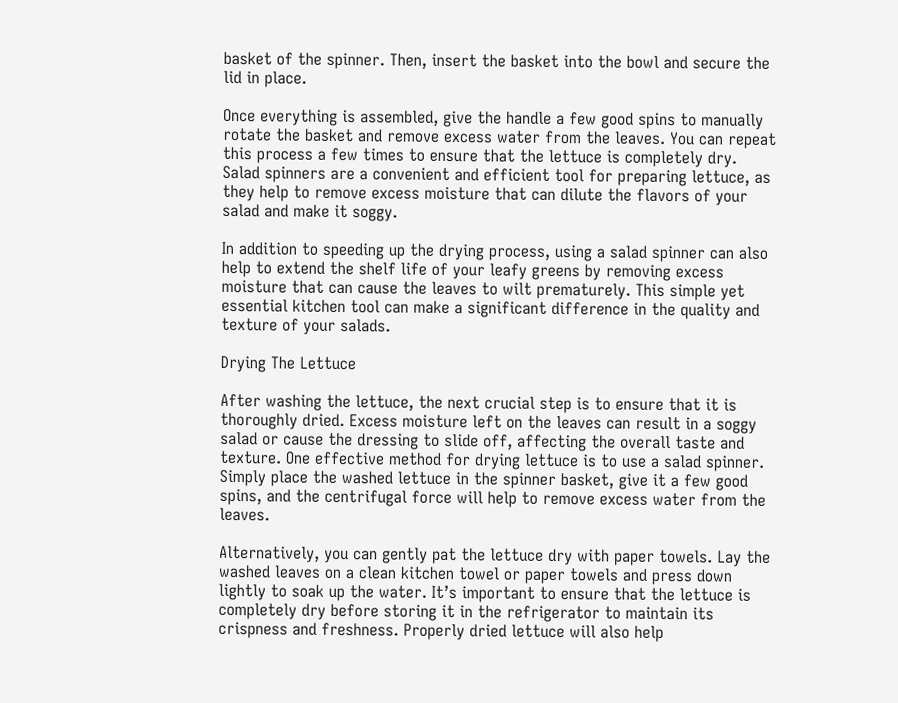basket of the spinner. Then, insert the basket into the bowl and secure the lid in place.

Once everything is assembled, give the handle a few good spins to manually rotate the basket and remove excess water from the leaves. You can repeat this process a few times to ensure that the lettuce is completely dry. Salad spinners are a convenient and efficient tool for preparing lettuce, as they help to remove excess moisture that can dilute the flavors of your salad and make it soggy.

In addition to speeding up the drying process, using a salad spinner can also help to extend the shelf life of your leafy greens by removing excess moisture that can cause the leaves to wilt prematurely. This simple yet essential kitchen tool can make a significant difference in the quality and texture of your salads.

Drying The Lettuce

After washing the lettuce, the next crucial step is to ensure that it is thoroughly dried. Excess moisture left on the leaves can result in a soggy salad or cause the dressing to slide off, affecting the overall taste and texture. One effective method for drying lettuce is to use a salad spinner. Simply place the washed lettuce in the spinner basket, give it a few good spins, and the centrifugal force will help to remove excess water from the leaves.

Alternatively, you can gently pat the lettuce dry with paper towels. Lay the washed leaves on a clean kitchen towel or paper towels and press down lightly to soak up the water. It’s important to ensure that the lettuce is completely dry before storing it in the refrigerator to maintain its crispness and freshness. Properly dried lettuce will also help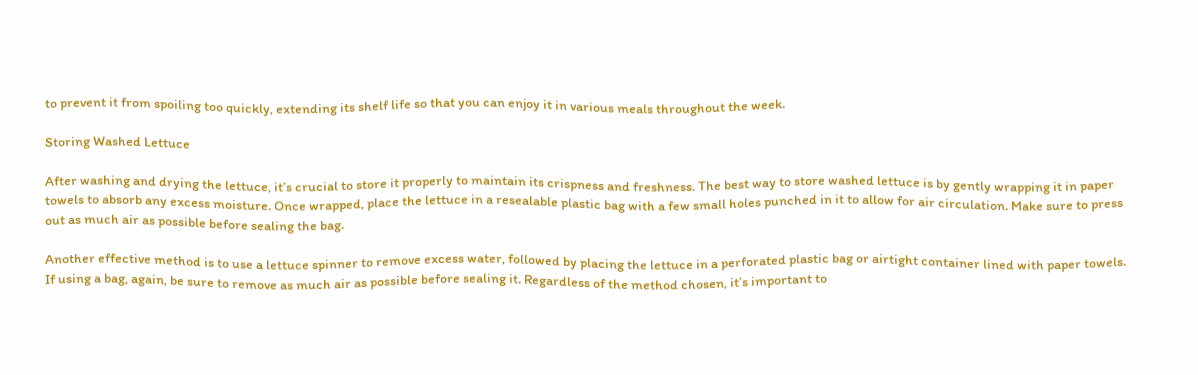to prevent it from spoiling too quickly, extending its shelf life so that you can enjoy it in various meals throughout the week.

Storing Washed Lettuce

After washing and drying the lettuce, it’s crucial to store it properly to maintain its crispness and freshness. The best way to store washed lettuce is by gently wrapping it in paper towels to absorb any excess moisture. Once wrapped, place the lettuce in a resealable plastic bag with a few small holes punched in it to allow for air circulation. Make sure to press out as much air as possible before sealing the bag.

Another effective method is to use a lettuce spinner to remove excess water, followed by placing the lettuce in a perforated plastic bag or airtight container lined with paper towels. If using a bag, again, be sure to remove as much air as possible before sealing it. Regardless of the method chosen, it’s important to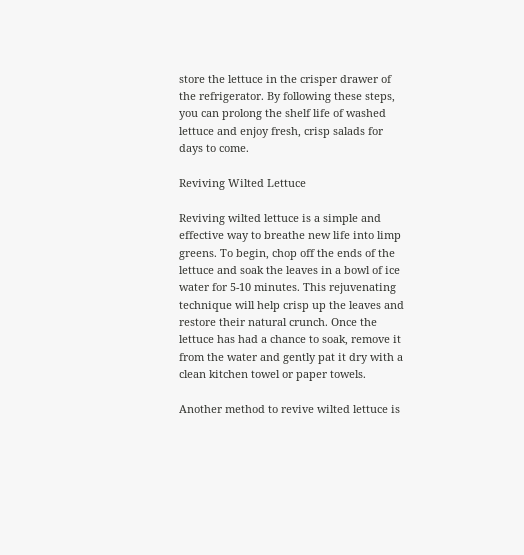store the lettuce in the crisper drawer of the refrigerator. By following these steps, you can prolong the shelf life of washed lettuce and enjoy fresh, crisp salads for days to come.

Reviving Wilted Lettuce

Reviving wilted lettuce is a simple and effective way to breathe new life into limp greens. To begin, chop off the ends of the lettuce and soak the leaves in a bowl of ice water for 5-10 minutes. This rejuvenating technique will help crisp up the leaves and restore their natural crunch. Once the lettuce has had a chance to soak, remove it from the water and gently pat it dry with a clean kitchen towel or paper towels.

Another method to revive wilted lettuce is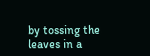by tossing the leaves in a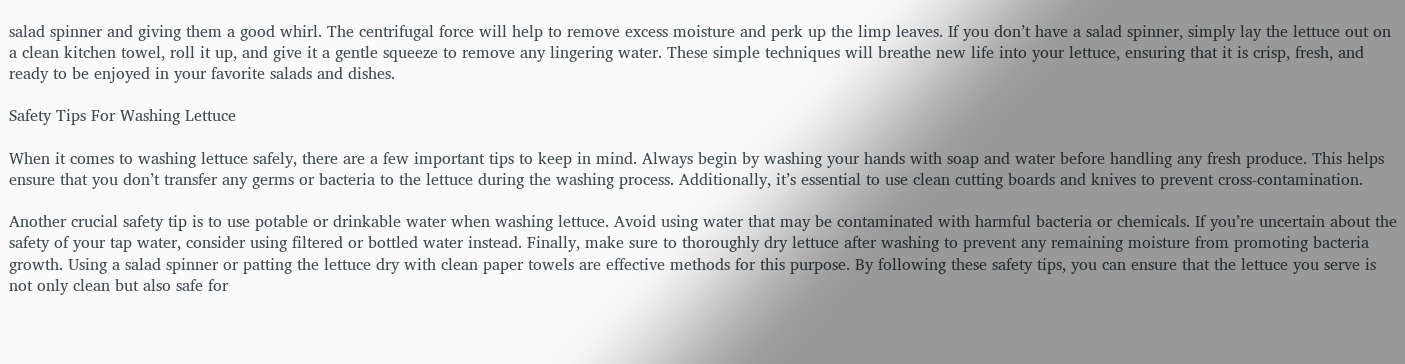salad spinner and giving them a good whirl. The centrifugal force will help to remove excess moisture and perk up the limp leaves. If you don’t have a salad spinner, simply lay the lettuce out on a clean kitchen towel, roll it up, and give it a gentle squeeze to remove any lingering water. These simple techniques will breathe new life into your lettuce, ensuring that it is crisp, fresh, and ready to be enjoyed in your favorite salads and dishes.

Safety Tips For Washing Lettuce

When it comes to washing lettuce safely, there are a few important tips to keep in mind. Always begin by washing your hands with soap and water before handling any fresh produce. This helps ensure that you don’t transfer any germs or bacteria to the lettuce during the washing process. Additionally, it’s essential to use clean cutting boards and knives to prevent cross-contamination.

Another crucial safety tip is to use potable or drinkable water when washing lettuce. Avoid using water that may be contaminated with harmful bacteria or chemicals. If you’re uncertain about the safety of your tap water, consider using filtered or bottled water instead. Finally, make sure to thoroughly dry lettuce after washing to prevent any remaining moisture from promoting bacteria growth. Using a salad spinner or patting the lettuce dry with clean paper towels are effective methods for this purpose. By following these safety tips, you can ensure that the lettuce you serve is not only clean but also safe for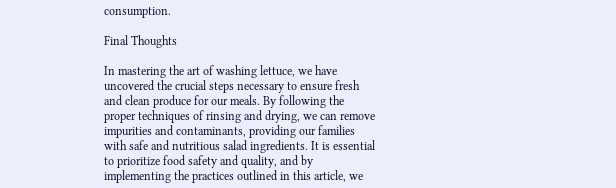consumption.

Final Thoughts

In mastering the art of washing lettuce, we have uncovered the crucial steps necessary to ensure fresh and clean produce for our meals. By following the proper techniques of rinsing and drying, we can remove impurities and contaminants, providing our families with safe and nutritious salad ingredients. It is essential to prioritize food safety and quality, and by implementing the practices outlined in this article, we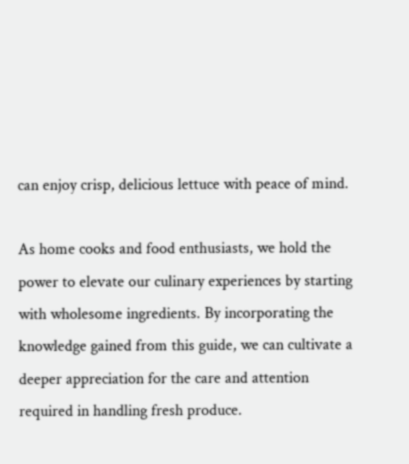can enjoy crisp, delicious lettuce with peace of mind.

As home cooks and food enthusiasts, we hold the power to elevate our culinary experiences by starting with wholesome ingredients. By incorporating the knowledge gained from this guide, we can cultivate a deeper appreciation for the care and attention required in handling fresh produce.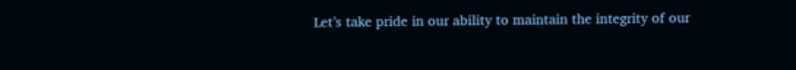Let’s take pride in our ability to maintain the integrity of our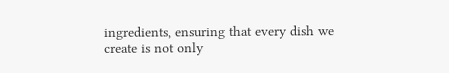ingredients, ensuring that every dish we create is not only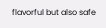flavorful but also safe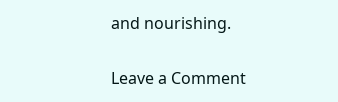and nourishing.

Leave a Comment